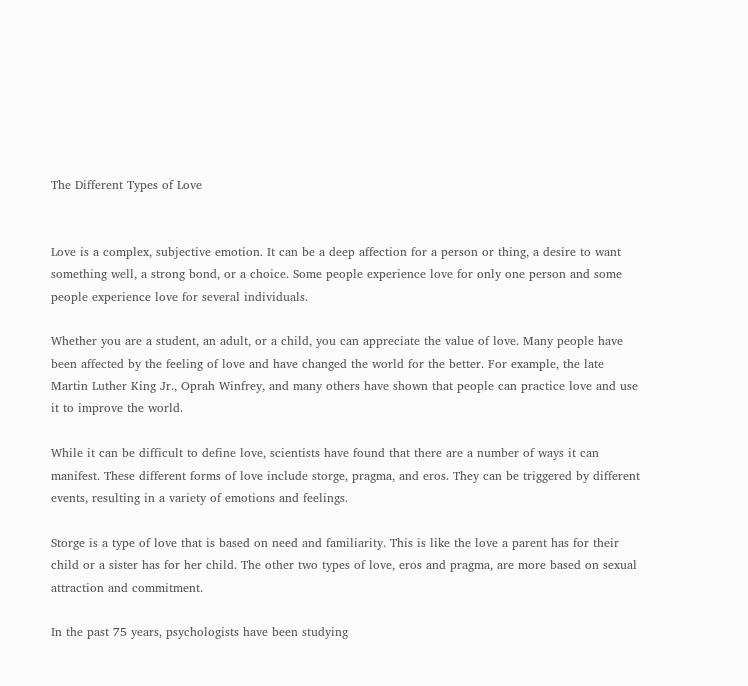The Different Types of Love


Love is a complex, subjective emotion. It can be a deep affection for a person or thing, a desire to want something well, a strong bond, or a choice. Some people experience love for only one person and some people experience love for several individuals.

Whether you are a student, an adult, or a child, you can appreciate the value of love. Many people have been affected by the feeling of love and have changed the world for the better. For example, the late Martin Luther King Jr., Oprah Winfrey, and many others have shown that people can practice love and use it to improve the world.

While it can be difficult to define love, scientists have found that there are a number of ways it can manifest. These different forms of love include storge, pragma, and eros. They can be triggered by different events, resulting in a variety of emotions and feelings.

Storge is a type of love that is based on need and familiarity. This is like the love a parent has for their child or a sister has for her child. The other two types of love, eros and pragma, are more based on sexual attraction and commitment.

In the past 75 years, psychologists have been studying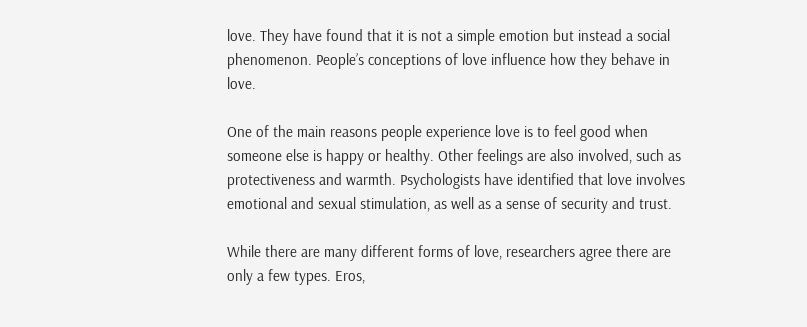love. They have found that it is not a simple emotion but instead a social phenomenon. People’s conceptions of love influence how they behave in love.

One of the main reasons people experience love is to feel good when someone else is happy or healthy. Other feelings are also involved, such as protectiveness and warmth. Psychologists have identified that love involves emotional and sexual stimulation, as well as a sense of security and trust.

While there are many different forms of love, researchers agree there are only a few types. Eros,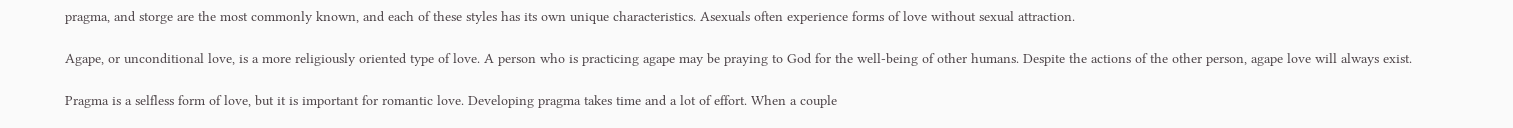pragma, and storge are the most commonly known, and each of these styles has its own unique characteristics. Asexuals often experience forms of love without sexual attraction.

Agape, or unconditional love, is a more religiously oriented type of love. A person who is practicing agape may be praying to God for the well-being of other humans. Despite the actions of the other person, agape love will always exist.

Pragma is a selfless form of love, but it is important for romantic love. Developing pragma takes time and a lot of effort. When a couple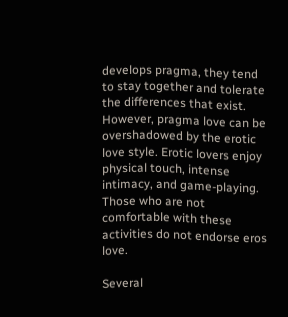develops pragma, they tend to stay together and tolerate the differences that exist. However, pragma love can be overshadowed by the erotic love style. Erotic lovers enjoy physical touch, intense intimacy, and game-playing. Those who are not comfortable with these activities do not endorse eros love.

Several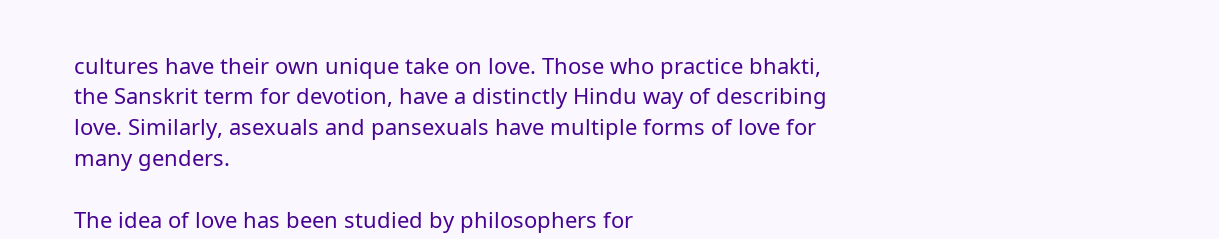cultures have their own unique take on love. Those who practice bhakti, the Sanskrit term for devotion, have a distinctly Hindu way of describing love. Similarly, asexuals and pansexuals have multiple forms of love for many genders.

The idea of love has been studied by philosophers for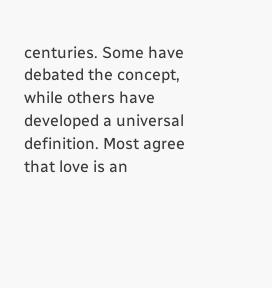centuries. Some have debated the concept, while others have developed a universal definition. Most agree that love is an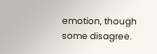emotion, though some disagree.